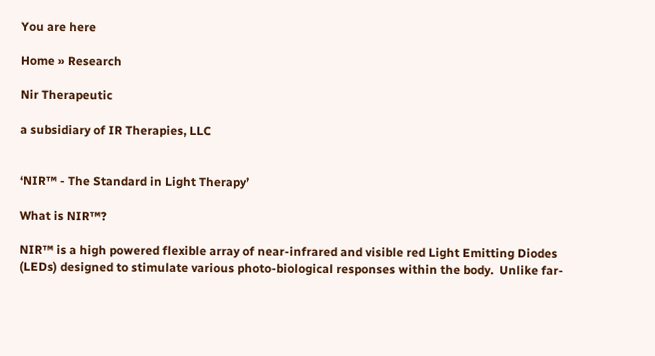You are here

Home » Research

Nir Therapeutic

a subsidiary of IR Therapies, LLC


‘NIR™ - The Standard in Light Therapy’

What is NIR™?

NIR™ is a high powered flexible array of near-infrared and visible red Light Emitting Diodes (LEDs) designed to stimulate various photo-biological responses within the body.  Unlike far-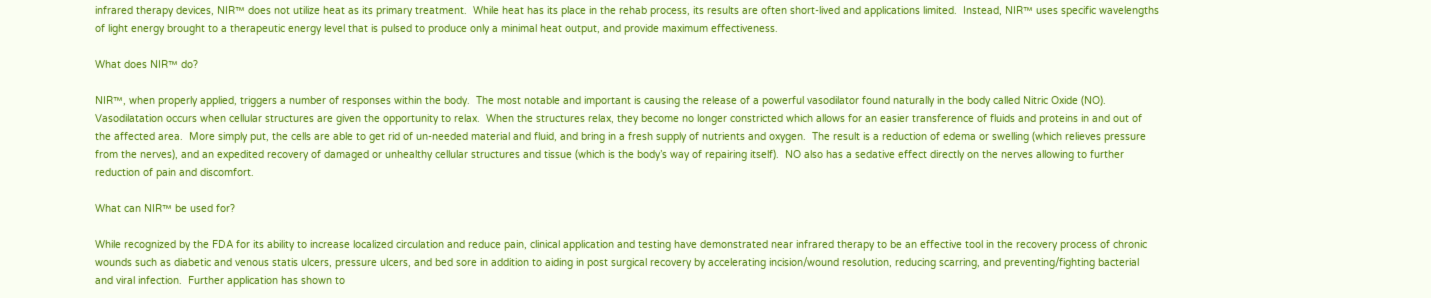infrared therapy devices, NIR™ does not utilize heat as its primary treatment.  While heat has its place in the rehab process, its results are often short-lived and applications limited.  Instead, NIR™ uses specific wavelengths of light energy brought to a therapeutic energy level that is pulsed to produce only a minimal heat output, and provide maximum effectiveness.

What does NIR™ do?

NIR™, when properly applied, triggers a number of responses within the body.  The most notable and important is causing the release of a powerful vasodilator found naturally in the body called Nitric Oxide (NO).  Vasodilatation occurs when cellular structures are given the opportunity to relax.  When the structures relax, they become no longer constricted which allows for an easier transference of fluids and proteins in and out of the affected area.  More simply put, the cells are able to get rid of un-needed material and fluid, and bring in a fresh supply of nutrients and oxygen.  The result is a reduction of edema or swelling (which relieves pressure from the nerves), and an expedited recovery of damaged or unhealthy cellular structures and tissue (which is the body’s way of repairing itself).  NO also has a sedative effect directly on the nerves allowing to further reduction of pain and discomfort.

What can NIR™ be used for?

While recognized by the FDA for its ability to increase localized circulation and reduce pain, clinical application and testing have demonstrated near infrared therapy to be an effective tool in the recovery process of chronic wounds such as diabetic and venous statis ulcers, pressure ulcers, and bed sore in addition to aiding in post surgical recovery by accelerating incision/wound resolution, reducing scarring, and preventing/fighting bacterial and viral infection.  Further application has shown to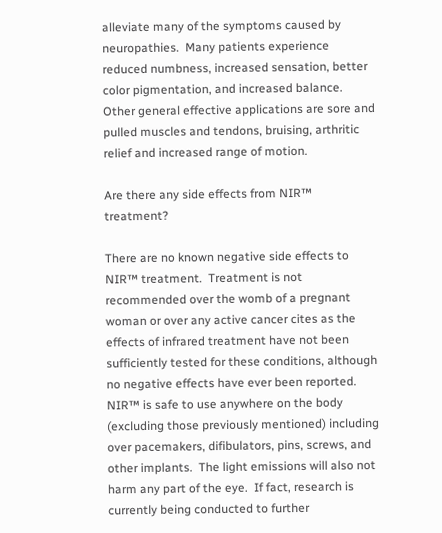alleviate many of the symptoms caused by neuropathies.  Many patients experience reduced numbness, increased sensation, better color pigmentation, and increased balance.  Other general effective applications are sore and pulled muscles and tendons, bruising, arthritic relief and increased range of motion.

Are there any side effects from NIR™ treatment?

There are no known negative side effects to NIR™ treatment.  Treatment is not recommended over the womb of a pregnant woman or over any active cancer cites as the effects of infrared treatment have not been sufficiently tested for these conditions, although no negative effects have ever been reported.  NIR™ is safe to use anywhere on the body (excluding those previously mentioned) including over pacemakers, difibulators, pins, screws, and other implants.  The light emissions will also not harm any part of the eye.  If fact, research is currently being conducted to further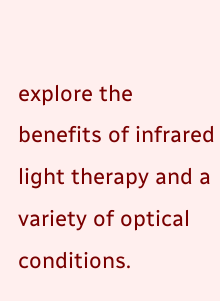explore the benefits of infrared light therapy and a variety of optical conditions.